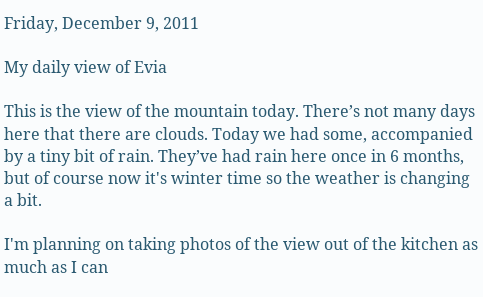Friday, December 9, 2011

My daily view of Evia

This is the view of the mountain today. There’s not many days here that there are clouds. Today we had some, accompanied by a tiny bit of rain. They’ve had rain here once in 6 months, but of course now it's winter time so the weather is changing a bit.

I'm planning on taking photos of the view out of the kitchen as much as I can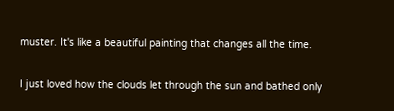muster. It's like a beautiful painting that changes all the time.

I just loved how the clouds let through the sun and bathed only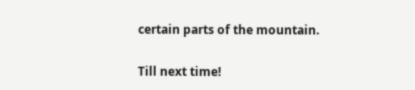certain parts of the mountain.

Till next time!